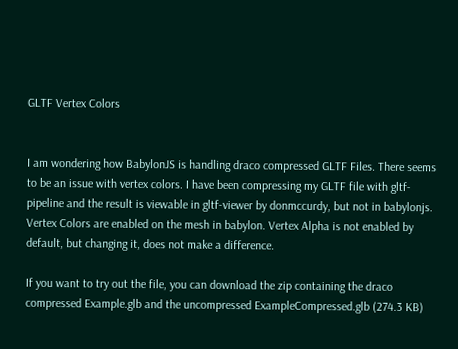GLTF Vertex Colors


I am wondering how BabylonJS is handling draco compressed GLTF Files. There seems to be an issue with vertex colors. I have been compressing my GLTF file with gltf-pipeline and the result is viewable in gltf-viewer by donmccurdy, but not in babylonjs. Vertex Colors are enabled on the mesh in babylon. Vertex Alpha is not enabled by default, but changing it, does not make a difference.

If you want to try out the file, you can download the zip containing the draco compressed Example.glb and the uncompressed ExampleCompressed.glb (274.3 KB)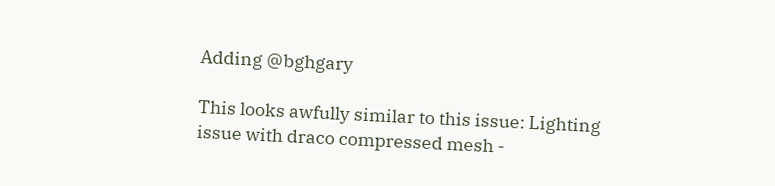Adding @bghgary

This looks awfully similar to this issue: Lighting issue with draco compressed mesh -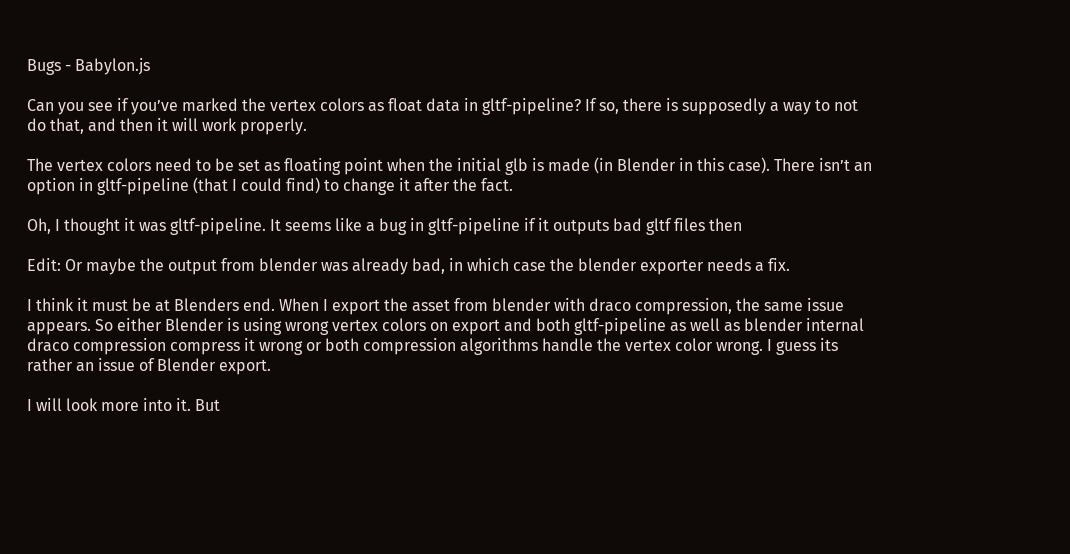Bugs - Babylon.js

Can you see if you’ve marked the vertex colors as float data in gltf-pipeline? If so, there is supposedly a way to not do that, and then it will work properly.

The vertex colors need to be set as floating point when the initial glb is made (in Blender in this case). There isn’t an option in gltf-pipeline (that I could find) to change it after the fact.

Oh, I thought it was gltf-pipeline. It seems like a bug in gltf-pipeline if it outputs bad gltf files then

Edit: Or maybe the output from blender was already bad, in which case the blender exporter needs a fix.

I think it must be at Blenders end. When I export the asset from blender with draco compression, the same issue appears. So either Blender is using wrong vertex colors on export and both gltf-pipeline as well as blender internal draco compression compress it wrong or both compression algorithms handle the vertex color wrong. I guess its rather an issue of Blender export.

I will look more into it. But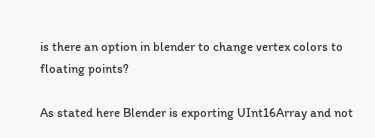is there an option in blender to change vertex colors to floating points?

As stated here Blender is exporting UInt16Array and not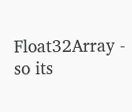Float32Array - so its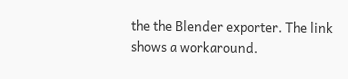the the Blender exporter. The link shows a workaround.